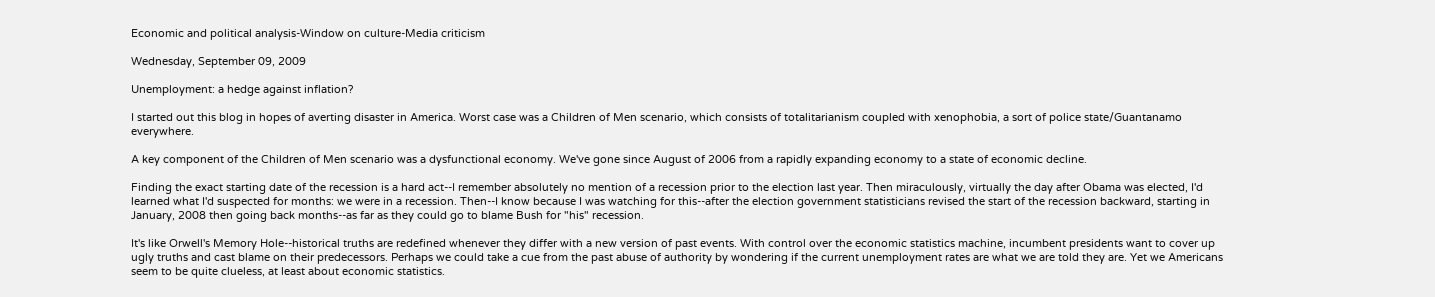Economic and political analysis-Window on culture-Media criticism

Wednesday, September 09, 2009

Unemployment: a hedge against inflation?

I started out this blog in hopes of averting disaster in America. Worst case was a Children of Men scenario, which consists of totalitarianism coupled with xenophobia, a sort of police state/Guantanamo everywhere.

A key component of the Children of Men scenario was a dysfunctional economy. We've gone since August of 2006 from a rapidly expanding economy to a state of economic decline.

Finding the exact starting date of the recession is a hard act--I remember absolutely no mention of a recession prior to the election last year. Then miraculously, virtually the day after Obama was elected, I'd learned what I'd suspected for months: we were in a recession. Then--I know because I was watching for this--after the election government statisticians revised the start of the recession backward, starting in January, 2008 then going back months--as far as they could go to blame Bush for "his" recession.

It's like Orwell's Memory Hole--historical truths are redefined whenever they differ with a new version of past events. With control over the economic statistics machine, incumbent presidents want to cover up ugly truths and cast blame on their predecessors. Perhaps we could take a cue from the past abuse of authority by wondering if the current unemployment rates are what we are told they are. Yet we Americans seem to be quite clueless, at least about economic statistics.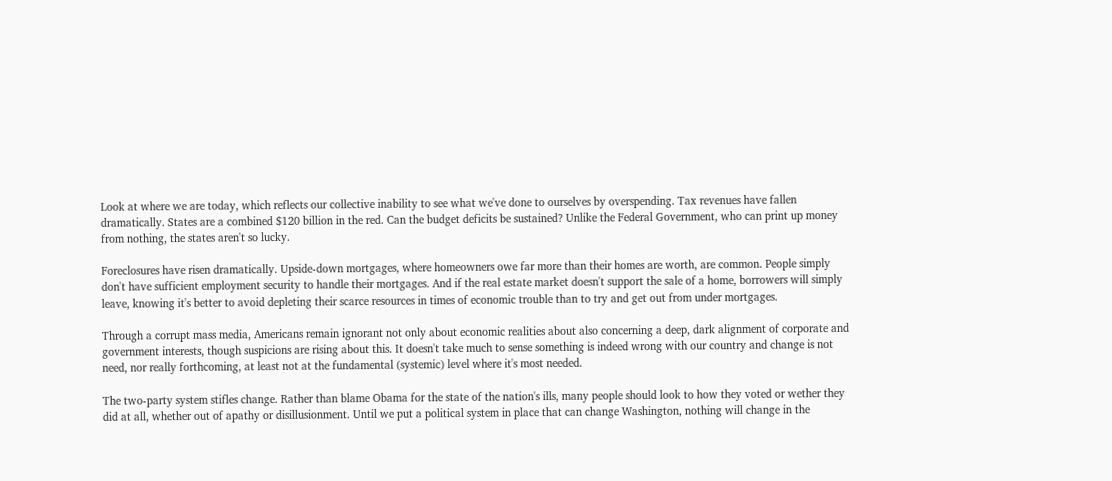Look at where we are today, which reflects our collective inability to see what we've done to ourselves by overspending. Tax revenues have fallen dramatically. States are a combined $120 billion in the red. Can the budget deficits be sustained? Unlike the Federal Government, who can print up money from nothing, the states aren't so lucky.

Foreclosures have risen dramatically. Upside-down mortgages, where homeowners owe far more than their homes are worth, are common. People simply don't have sufficient employment security to handle their mortgages. And if the real estate market doesn't support the sale of a home, borrowers will simply leave, knowing it's better to avoid depleting their scarce resources in times of economic trouble than to try and get out from under mortgages.

Through a corrupt mass media, Americans remain ignorant not only about economic realities about also concerning a deep, dark alignment of corporate and government interests, though suspicions are rising about this. It doesn't take much to sense something is indeed wrong with our country and change is not need, nor really forthcoming, at least not at the fundamental (systemic) level where it's most needed.

The two-party system stifles change. Rather than blame Obama for the state of the nation's ills, many people should look to how they voted or wether they did at all, whether out of apathy or disillusionment. Until we put a political system in place that can change Washington, nothing will change in the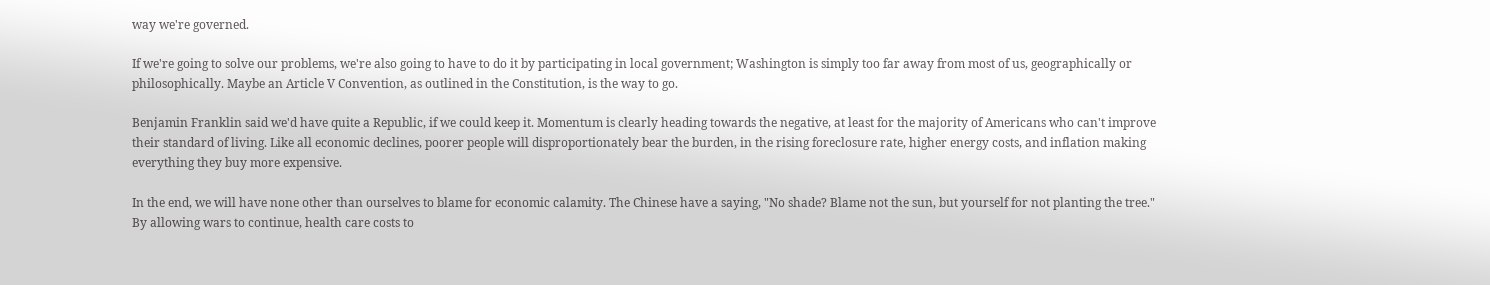way we're governed.

If we're going to solve our problems, we're also going to have to do it by participating in local government; Washington is simply too far away from most of us, geographically or philosophically. Maybe an Article V Convention, as outlined in the Constitution, is the way to go.

Benjamin Franklin said we'd have quite a Republic, if we could keep it. Momentum is clearly heading towards the negative, at least for the majority of Americans who can't improve their standard of living. Like all economic declines, poorer people will disproportionately bear the burden, in the rising foreclosure rate, higher energy costs, and inflation making everything they buy more expensive.

In the end, we will have none other than ourselves to blame for economic calamity. The Chinese have a saying, "No shade? Blame not the sun, but yourself for not planting the tree." By allowing wars to continue, health care costs to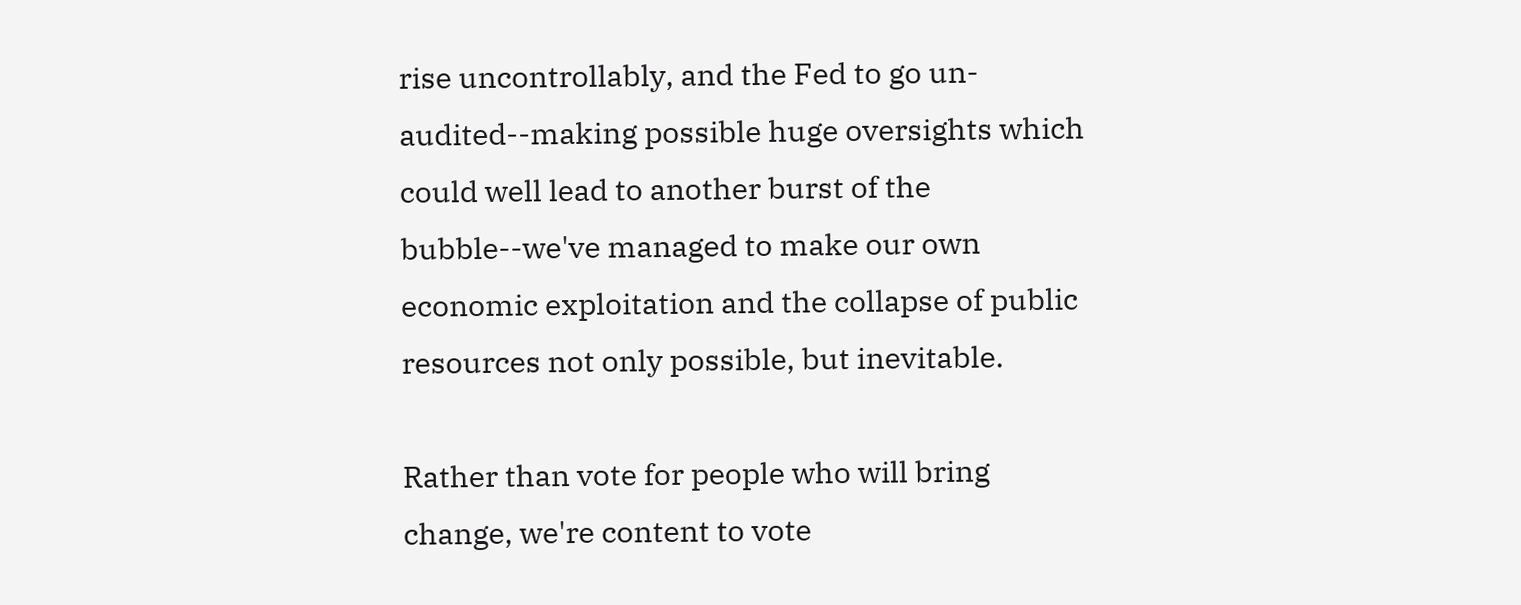rise uncontrollably, and the Fed to go un-audited--making possible huge oversights which could well lead to another burst of the bubble--we've managed to make our own economic exploitation and the collapse of public resources not only possible, but inevitable.

Rather than vote for people who will bring change, we're content to vote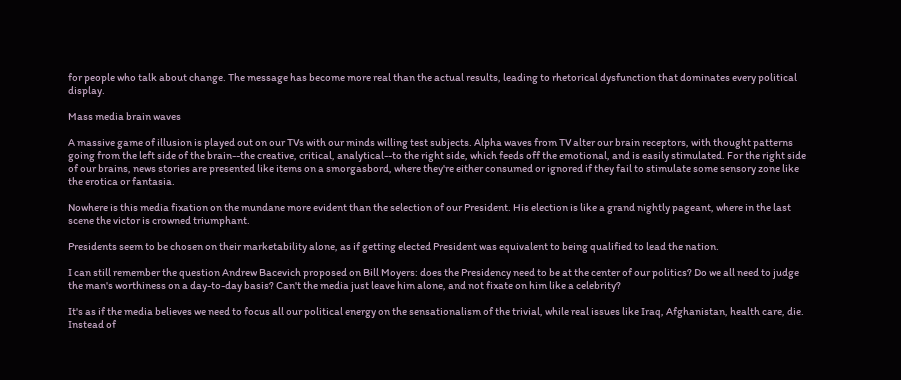for people who talk about change. The message has become more real than the actual results, leading to rhetorical dysfunction that dominates every political display.

Mass media brain waves

A massive game of illusion is played out on our TVs with our minds willing test subjects. Alpha waves from TV alter our brain receptors, with thought patterns going from the left side of the brain--the creative, critical, analytical--to the right side, which feeds off the emotional, and is easily stimulated. For the right side of our brains, news stories are presented like items on a smorgasbord, where they're either consumed or ignored if they fail to stimulate some sensory zone like the erotica or fantasia.

Nowhere is this media fixation on the mundane more evident than the selection of our President. His election is like a grand nightly pageant, where in the last scene the victor is crowned triumphant.

Presidents seem to be chosen on their marketability alone, as if getting elected President was equivalent to being qualified to lead the nation.

I can still remember the question Andrew Bacevich proposed on Bill Moyers: does the Presidency need to be at the center of our politics? Do we all need to judge the man's worthiness on a day-to-day basis? Can't the media just leave him alone, and not fixate on him like a celebrity?

It's as if the media believes we need to focus all our political energy on the sensationalism of the trivial, while real issues like Iraq, Afghanistan, health care, die. Instead of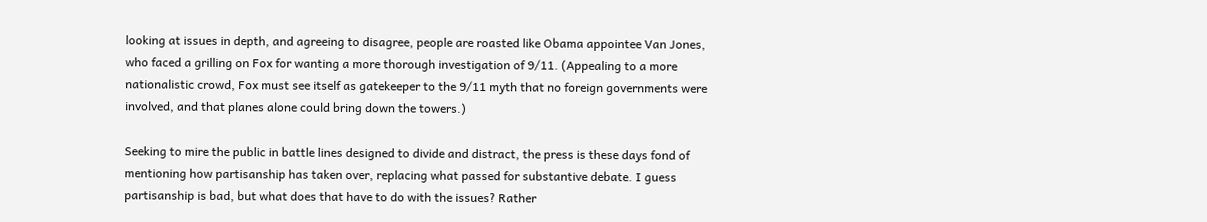looking at issues in depth, and agreeing to disagree, people are roasted like Obama appointee Van Jones, who faced a grilling on Fox for wanting a more thorough investigation of 9/11. (Appealing to a more nationalistic crowd, Fox must see itself as gatekeeper to the 9/11 myth that no foreign governments were involved, and that planes alone could bring down the towers.)

Seeking to mire the public in battle lines designed to divide and distract, the press is these days fond of mentioning how partisanship has taken over, replacing what passed for substantive debate. I guess partisanship is bad, but what does that have to do with the issues? Rather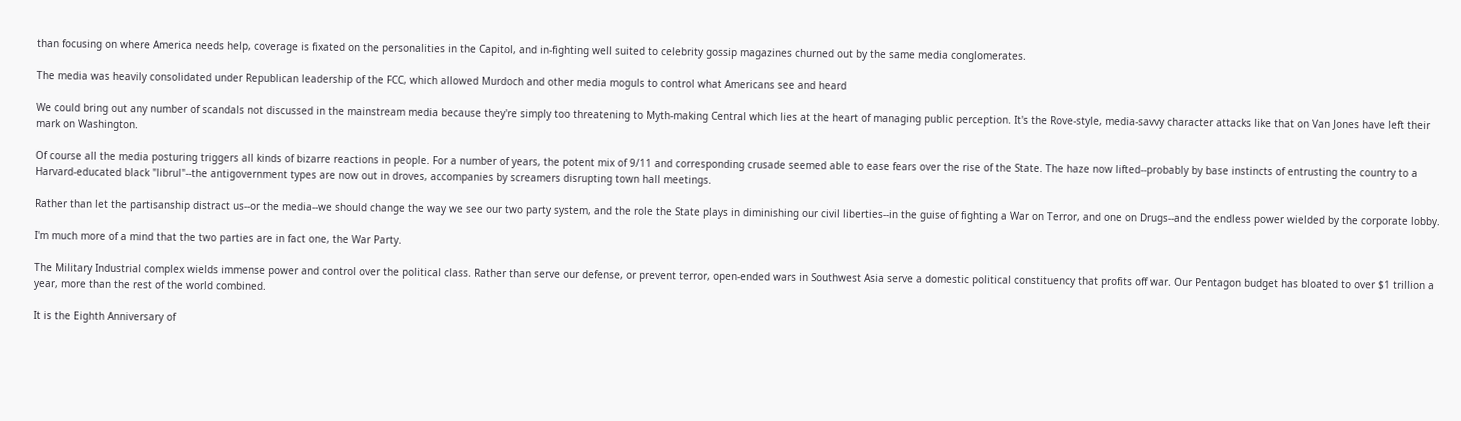than focusing on where America needs help, coverage is fixated on the personalities in the Capitol, and in-fighting well suited to celebrity gossip magazines churned out by the same media conglomerates.

The media was heavily consolidated under Republican leadership of the FCC, which allowed Murdoch and other media moguls to control what Americans see and heard

We could bring out any number of scandals not discussed in the mainstream media because they're simply too threatening to Myth-making Central which lies at the heart of managing public perception. It's the Rove-style, media-savvy character attacks like that on Van Jones have left their mark on Washington.

Of course all the media posturing triggers all kinds of bizarre reactions in people. For a number of years, the potent mix of 9/11 and corresponding crusade seemed able to ease fears over the rise of the State. The haze now lifted--probably by base instincts of entrusting the country to a Harvard-educated black "librul"--the antigovernment types are now out in droves, accompanies by screamers disrupting town hall meetings.

Rather than let the partisanship distract us--or the media--we should change the way we see our two party system, and the role the State plays in diminishing our civil liberties--in the guise of fighting a War on Terror, and one on Drugs--and the endless power wielded by the corporate lobby.

I'm much more of a mind that the two parties are in fact one, the War Party.

The Military Industrial complex wields immense power and control over the political class. Rather than serve our defense, or prevent terror, open-ended wars in Southwest Asia serve a domestic political constituency that profits off war. Our Pentagon budget has bloated to over $1 trillion a year, more than the rest of the world combined.

It is the Eighth Anniversary of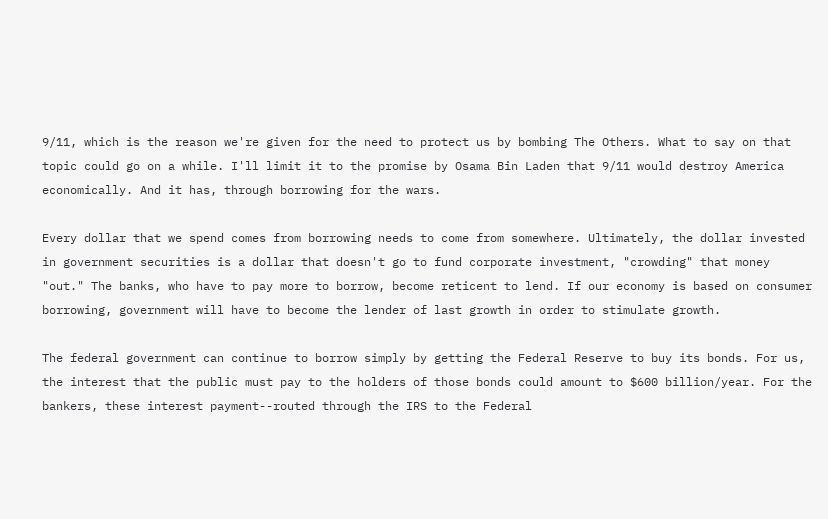9/11, which is the reason we're given for the need to protect us by bombing The Others. What to say on that topic could go on a while. I'll limit it to the promise by Osama Bin Laden that 9/11 would destroy America economically. And it has, through borrowing for the wars.

Every dollar that we spend comes from borrowing needs to come from somewhere. Ultimately, the dollar invested in government securities is a dollar that doesn't go to fund corporate investment, "crowding" that money "out." The banks, who have to pay more to borrow, become reticent to lend. If our economy is based on consumer borrowing, government will have to become the lender of last growth in order to stimulate growth.

The federal government can continue to borrow simply by getting the Federal Reserve to buy its bonds. For us, the interest that the public must pay to the holders of those bonds could amount to $600 billion/year. For the bankers, these interest payment--routed through the IRS to the Federal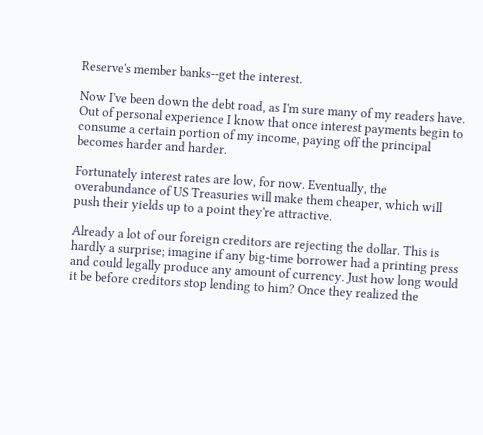Reserve's member banks--get the interest.

Now I've been down the debt road, as I'm sure many of my readers have. Out of personal experience I know that once interest payments begin to consume a certain portion of my income, paying off the principal becomes harder and harder.

Fortunately interest rates are low, for now. Eventually, the overabundance of US Treasuries will make them cheaper, which will push their yields up to a point they're attractive.

Already a lot of our foreign creditors are rejecting the dollar. This is hardly a surprise; imagine if any big-time borrower had a printing press and could legally produce any amount of currency. Just how long would it be before creditors stop lending to him? Once they realized the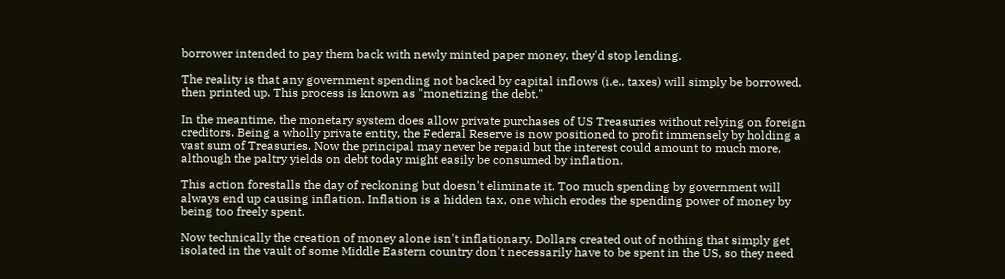borrower intended to pay them back with newly minted paper money, they'd stop lending.

The reality is that any government spending not backed by capital inflows (i.e., taxes) will simply be borrowed, then printed up. This process is known as "monetizing the debt."

In the meantime, the monetary system does allow private purchases of US Treasuries without relying on foreign creditors. Being a wholly private entity, the Federal Reserve is now positioned to profit immensely by holding a vast sum of Treasuries. Now the principal may never be repaid but the interest could amount to much more, although the paltry yields on debt today might easily be consumed by inflation.

This action forestalls the day of reckoning but doesn't eliminate it. Too much spending by government will always end up causing inflation. Inflation is a hidden tax, one which erodes the spending power of money by being too freely spent.

Now technically the creation of money alone isn't inflationary. Dollars created out of nothing that simply get isolated in the vault of some Middle Eastern country don't necessarily have to be spent in the US, so they need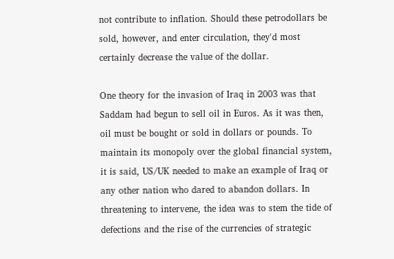not contribute to inflation. Should these petrodollars be sold, however, and enter circulation, they'd most certainly decrease the value of the dollar.

One theory for the invasion of Iraq in 2003 was that Saddam had begun to sell oil in Euros. As it was then, oil must be bought or sold in dollars or pounds. To maintain its monopoly over the global financial system, it is said, US/UK needed to make an example of Iraq or any other nation who dared to abandon dollars. In threatening to intervene, the idea was to stem the tide of defections and the rise of the currencies of strategic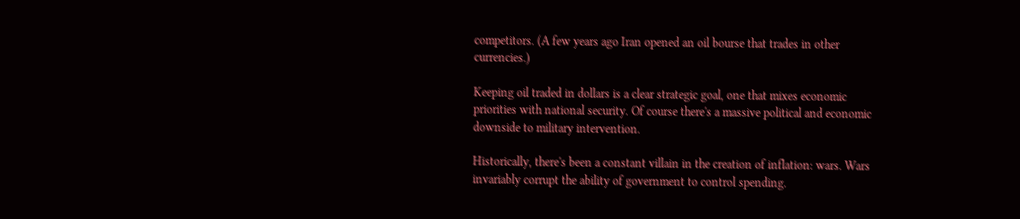competitors. (A few years ago Iran opened an oil bourse that trades in other currencies.)

Keeping oil traded in dollars is a clear strategic goal, one that mixes economic priorities with national security. Of course there's a massive political and economic downside to military intervention.

Historically, there's been a constant villain in the creation of inflation: wars. Wars invariably corrupt the ability of government to control spending.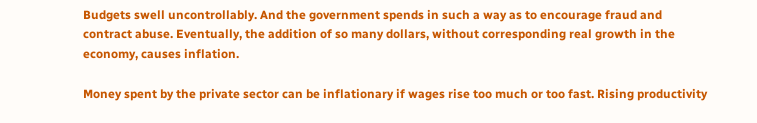Budgets swell uncontrollably. And the government spends in such a way as to encourage fraud and contract abuse. Eventually, the addition of so many dollars, without corresponding real growth in the economy, causes inflation.

Money spent by the private sector can be inflationary if wages rise too much or too fast. Rising productivity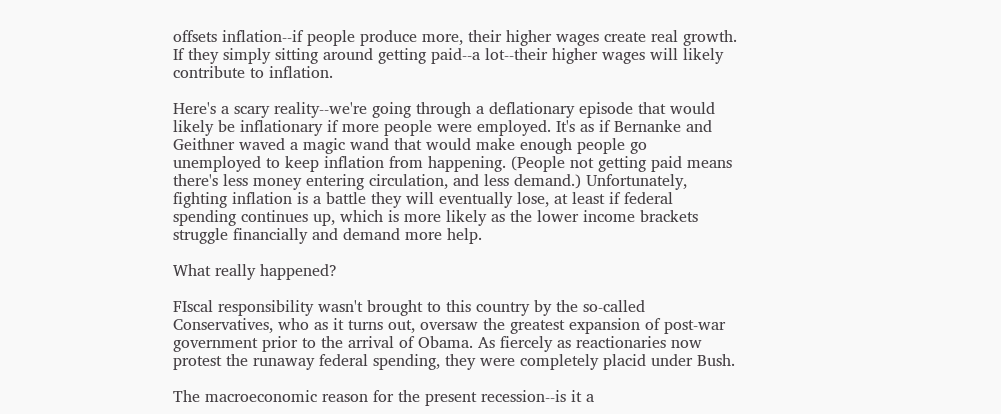offsets inflation--if people produce more, their higher wages create real growth. If they simply sitting around getting paid--a lot--their higher wages will likely contribute to inflation.

Here's a scary reality--we're going through a deflationary episode that would likely be inflationary if more people were employed. It's as if Bernanke and Geithner waved a magic wand that would make enough people go unemployed to keep inflation from happening. (People not getting paid means there's less money entering circulation, and less demand.) Unfortunately, fighting inflation is a battle they will eventually lose, at least if federal spending continues up, which is more likely as the lower income brackets struggle financially and demand more help.

What really happened?

FIscal responsibility wasn't brought to this country by the so-called Conservatives, who as it turns out, oversaw the greatest expansion of post-war government prior to the arrival of Obama. As fiercely as reactionaries now protest the runaway federal spending, they were completely placid under Bush.

The macroeconomic reason for the present recession--is it a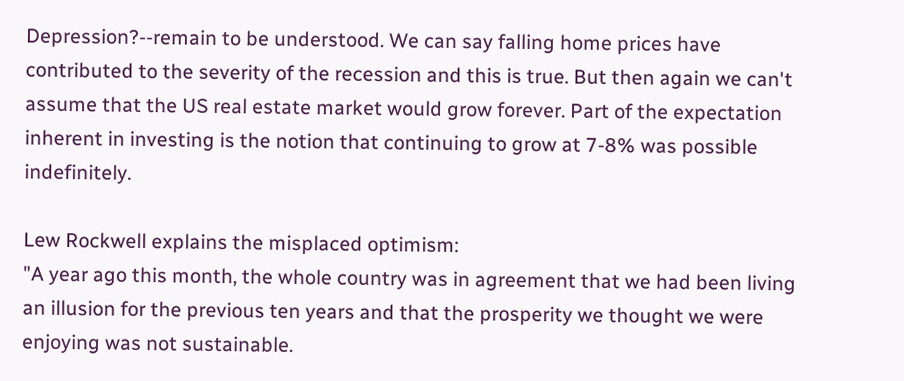Depression?--remain to be understood. We can say falling home prices have contributed to the severity of the recession and this is true. But then again we can't assume that the US real estate market would grow forever. Part of the expectation inherent in investing is the notion that continuing to grow at 7-8% was possible indefinitely.

Lew Rockwell explains the misplaced optimism:
"A year ago this month, the whole country was in agreement that we had been living an illusion for the previous ten years and that the prosperity we thought we were enjoying was not sustainable.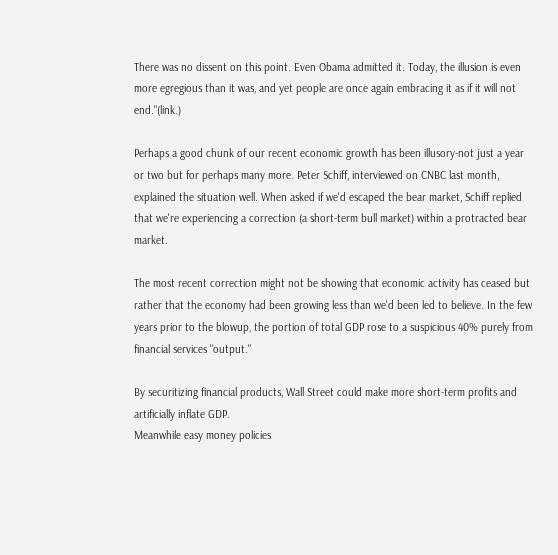There was no dissent on this point. Even Obama admitted it. Today, the illusion is even more egregious than it was, and yet people are once again embracing it as if it will not end."(link.)

Perhaps a good chunk of our recent economic growth has been illusory-not just a year or two but for perhaps many more. Peter Schiff, interviewed on CNBC last month, explained the situation well. When asked if we'd escaped the bear market, Schiff replied that we're experiencing a correction (a short-term bull market) within a protracted bear market.

The most recent correction might not be showing that economic activity has ceased but rather that the economy had been growing less than we'd been led to believe. In the few years prior to the blowup, the portion of total GDP rose to a suspicious 40% purely from financial services "output."

By securitizing financial products, Wall Street could make more short-term profits and artificially inflate GDP.
Meanwhile easy money policies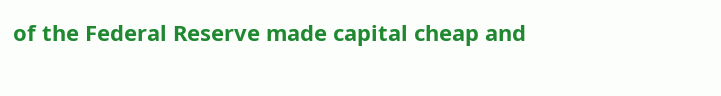of the Federal Reserve made capital cheap and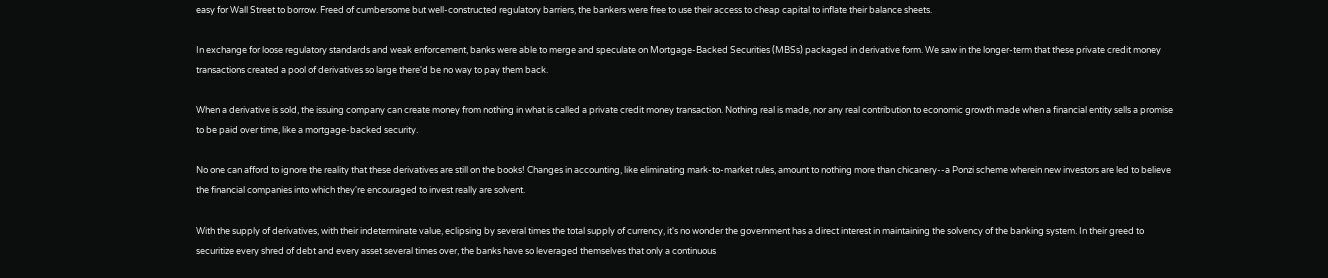easy for Wall Street to borrow. Freed of cumbersome but well-constructed regulatory barriers, the bankers were free to use their access to cheap capital to inflate their balance sheets.

In exchange for loose regulatory standards and weak enforcement, banks were able to merge and speculate on Mortgage-Backed Securities (MBSs) packaged in derivative form. We saw in the longer-term that these private credit money transactions created a pool of derivatives so large there'd be no way to pay them back.

When a derivative is sold, the issuing company can create money from nothing in what is called a private credit money transaction. Nothing real is made, nor any real contribution to economic growth made when a financial entity sells a promise to be paid over time, like a mortgage-backed security.

No one can afford to ignore the reality that these derivatives are still on the books! Changes in accounting, like eliminating mark-to-market rules, amount to nothing more than chicanery--a Ponzi scheme wherein new investors are led to believe the financial companies into which they're encouraged to invest really are solvent.

With the supply of derivatives, with their indeterminate value, eclipsing by several times the total supply of currency, it's no wonder the government has a direct interest in maintaining the solvency of the banking system. In their greed to securitize every shred of debt and every asset several times over, the banks have so leveraged themselves that only a continuous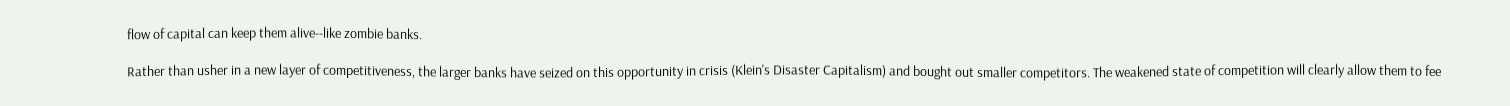flow of capital can keep them alive--like zombie banks.

Rather than usher in a new layer of competitiveness, the larger banks have seized on this opportunity in crisis (Klein's Disaster Capitalism) and bought out smaller competitors. The weakened state of competition will clearly allow them to fee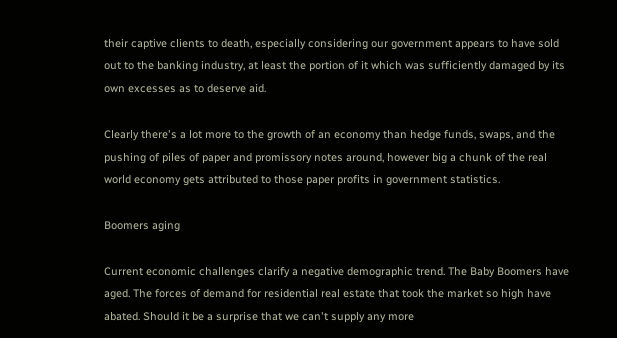their captive clients to death, especially considering our government appears to have sold out to the banking industry, at least the portion of it which was sufficiently damaged by its own excesses as to deserve aid.

Clearly there's a lot more to the growth of an economy than hedge funds, swaps, and the pushing of piles of paper and promissory notes around, however big a chunk of the real world economy gets attributed to those paper profits in government statistics.

Boomers aging

Current economic challenges clarify a negative demographic trend. The Baby Boomers have aged. The forces of demand for residential real estate that took the market so high have abated. Should it be a surprise that we can't supply any more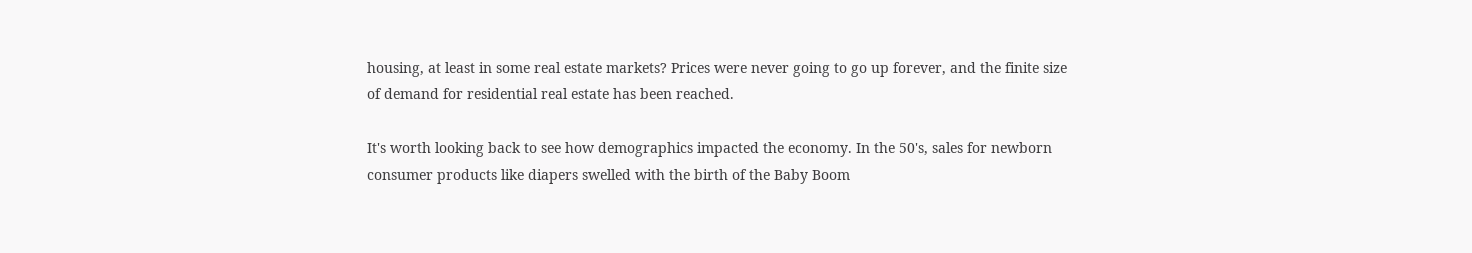housing, at least in some real estate markets? Prices were never going to go up forever, and the finite size of demand for residential real estate has been reached.

It's worth looking back to see how demographics impacted the economy. In the 50's, sales for newborn consumer products like diapers swelled with the birth of the Baby Boom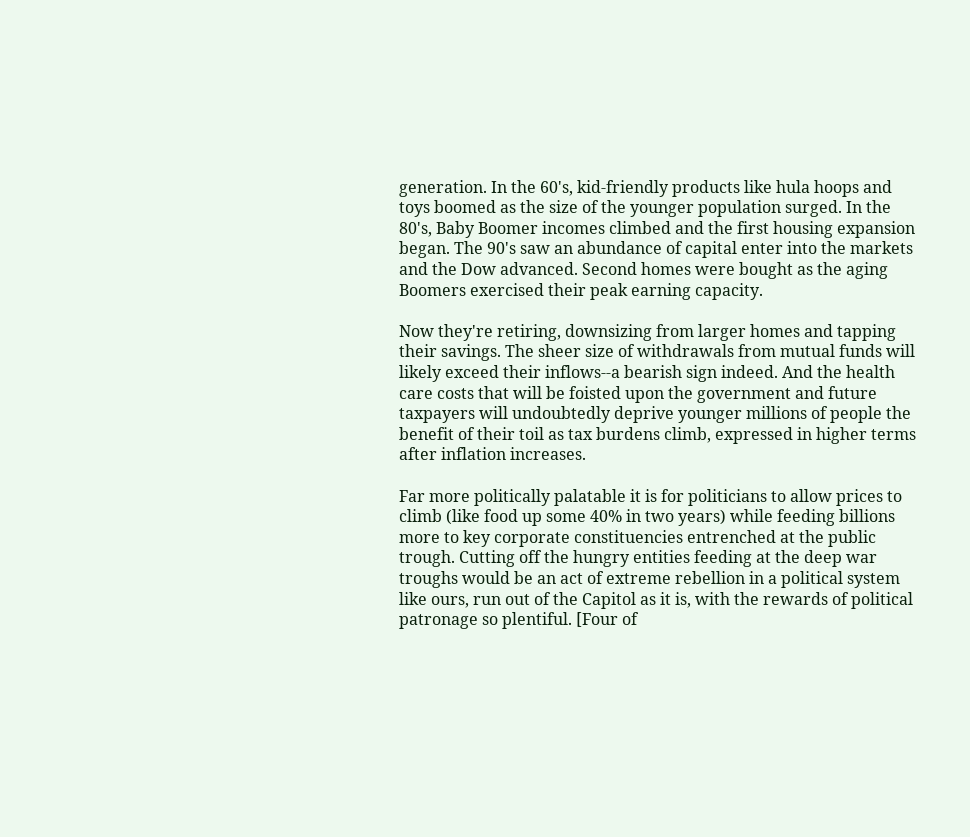generation. In the 60's, kid-friendly products like hula hoops and toys boomed as the size of the younger population surged. In the 80's, Baby Boomer incomes climbed and the first housing expansion began. The 90's saw an abundance of capital enter into the markets and the Dow advanced. Second homes were bought as the aging Boomers exercised their peak earning capacity.

Now they're retiring, downsizing from larger homes and tapping their savings. The sheer size of withdrawals from mutual funds will likely exceed their inflows--a bearish sign indeed. And the health care costs that will be foisted upon the government and future taxpayers will undoubtedly deprive younger millions of people the benefit of their toil as tax burdens climb, expressed in higher terms after inflation increases.

Far more politically palatable it is for politicians to allow prices to climb (like food up some 40% in two years) while feeding billions more to key corporate constituencies entrenched at the public trough. Cutting off the hungry entities feeding at the deep war troughs would be an act of extreme rebellion in a political system like ours, run out of the Capitol as it is, with the rewards of political patronage so plentiful. [Four of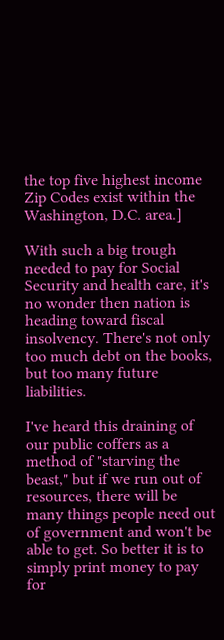the top five highest income Zip Codes exist within the Washington, D.C. area.]

With such a big trough needed to pay for Social Security and health care, it's no wonder then nation is heading toward fiscal insolvency. There's not only too much debt on the books, but too many future liabilities.

I've heard this draining of our public coffers as a method of "starving the beast," but if we run out of resources, there will be many things people need out of government and won't be able to get. So better it is to simply print money to pay for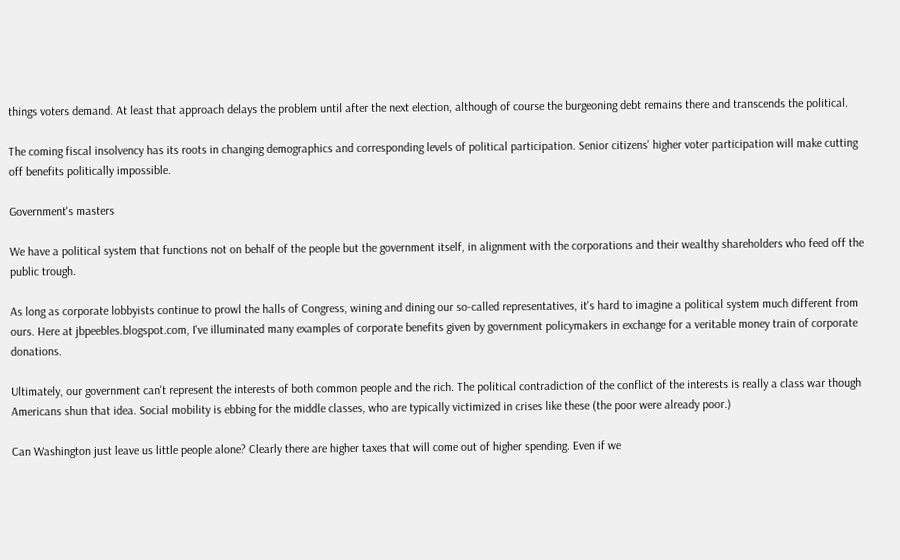things voters demand. At least that approach delays the problem until after the next election, although of course the burgeoning debt remains there and transcends the political.

The coming fiscal insolvency has its roots in changing demographics and corresponding levels of political participation. Senior citizens' higher voter participation will make cutting off benefits politically impossible.

Government's masters

We have a political system that functions not on behalf of the people but the government itself, in alignment with the corporations and their wealthy shareholders who feed off the public trough.

As long as corporate lobbyists continue to prowl the halls of Congress, wining and dining our so-called representatives, it's hard to imagine a political system much different from ours. Here at jbpeebles.blogspot.com, I've illuminated many examples of corporate benefits given by government policymakers in exchange for a veritable money train of corporate donations.

Ultimately, our government can't represent the interests of both common people and the rich. The political contradiction of the conflict of the interests is really a class war though Americans shun that idea. Social mobility is ebbing for the middle classes, who are typically victimized in crises like these (the poor were already poor.)

Can Washington just leave us little people alone? Clearly there are higher taxes that will come out of higher spending. Even if we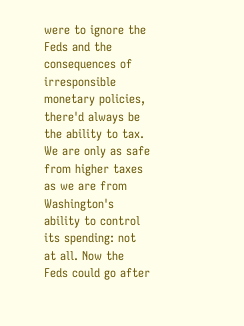were to ignore the Feds and the consequences of irresponsible monetary policies, there'd always be the ability to tax. We are only as safe from higher taxes as we are from Washington's ability to control its spending: not at all. Now the Feds could go after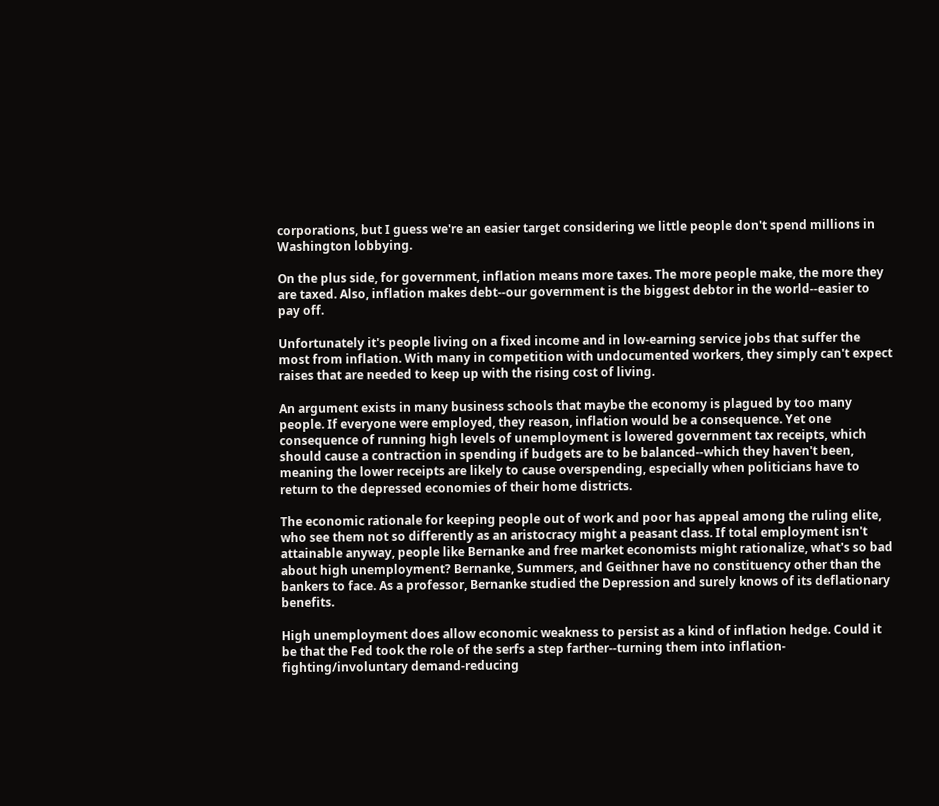corporations, but I guess we're an easier target considering we little people don't spend millions in Washington lobbying.

On the plus side, for government, inflation means more taxes. The more people make, the more they are taxed. Also, inflation makes debt--our government is the biggest debtor in the world--easier to pay off.

Unfortunately it's people living on a fixed income and in low-earning service jobs that suffer the most from inflation. With many in competition with undocumented workers, they simply can't expect raises that are needed to keep up with the rising cost of living.

An argument exists in many business schools that maybe the economy is plagued by too many people. If everyone were employed, they reason, inflation would be a consequence. Yet one consequence of running high levels of unemployment is lowered government tax receipts, which should cause a contraction in spending if budgets are to be balanced--which they haven't been, meaning the lower receipts are likely to cause overspending, especially when politicians have to return to the depressed economies of their home districts.

The economic rationale for keeping people out of work and poor has appeal among the ruling elite, who see them not so differently as an aristocracy might a peasant class. If total employment isn't attainable anyway, people like Bernanke and free market economists might rationalize, what's so bad about high unemployment? Bernanke, Summers, and Geithner have no constituency other than the bankers to face. As a professor, Bernanke studied the Depression and surely knows of its deflationary benefits.

High unemployment does allow economic weakness to persist as a kind of inflation hedge. Could it be that the Fed took the role of the serfs a step farther--turning them into inflation-fighting/involuntary demand-reducing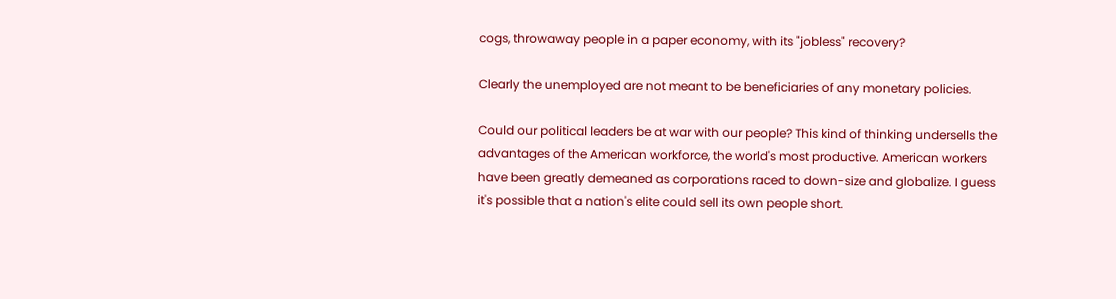cogs, throwaway people in a paper economy, with its "jobless" recovery?

Clearly the unemployed are not meant to be beneficiaries of any monetary policies.

Could our political leaders be at war with our people? This kind of thinking undersells the advantages of the American workforce, the world's most productive. American workers have been greatly demeaned as corporations raced to down-size and globalize. I guess it's possible that a nation's elite could sell its own people short.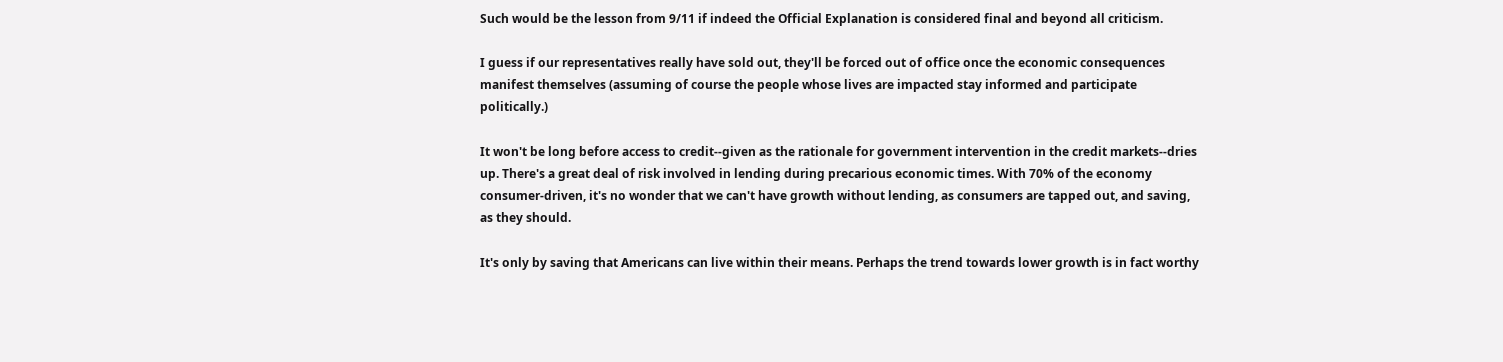Such would be the lesson from 9/11 if indeed the Official Explanation is considered final and beyond all criticism.

I guess if our representatives really have sold out, they'll be forced out of office once the economic consequences manifest themselves (assuming of course the people whose lives are impacted stay informed and participate politically.)

It won't be long before access to credit--given as the rationale for government intervention in the credit markets--dries up. There's a great deal of risk involved in lending during precarious economic times. With 70% of the economy consumer-driven, it's no wonder that we can't have growth without lending, as consumers are tapped out, and saving, as they should.

It's only by saving that Americans can live within their means. Perhaps the trend towards lower growth is in fact worthy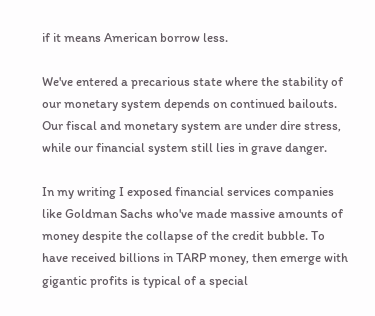if it means American borrow less.

We've entered a precarious state where the stability of our monetary system depends on continued bailouts. Our fiscal and monetary system are under dire stress, while our financial system still lies in grave danger.

In my writing I exposed financial services companies like Goldman Sachs who've made massive amounts of money despite the collapse of the credit bubble. To have received billions in TARP money, then emerge with gigantic profits is typical of a special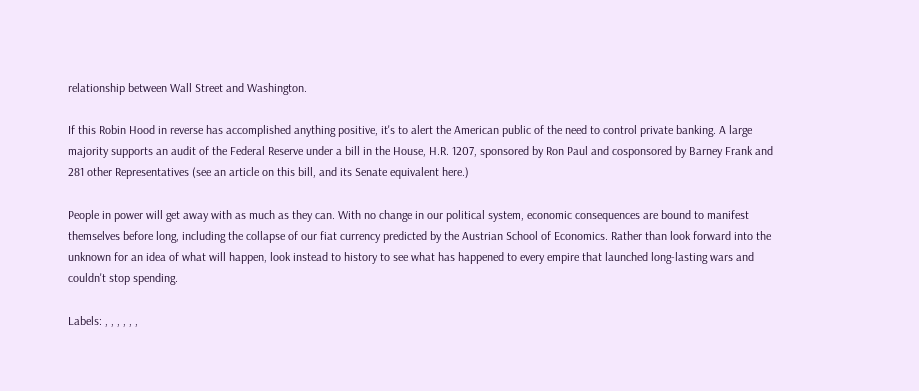relationship between Wall Street and Washington.

If this Robin Hood in reverse has accomplished anything positive, it's to alert the American public of the need to control private banking. A large majority supports an audit of the Federal Reserve under a bill in the House, H.R. 1207, sponsored by Ron Paul and cosponsored by Barney Frank and 281 other Representatives (see an article on this bill, and its Senate equivalent here.)

People in power will get away with as much as they can. With no change in our political system, economic consequences are bound to manifest themselves before long, including the collapse of our fiat currency predicted by the Austrian School of Economics. Rather than look forward into the unknown for an idea of what will happen, look instead to history to see what has happened to every empire that launched long-lasting wars and couldn't stop spending.

Labels: , , , , , ,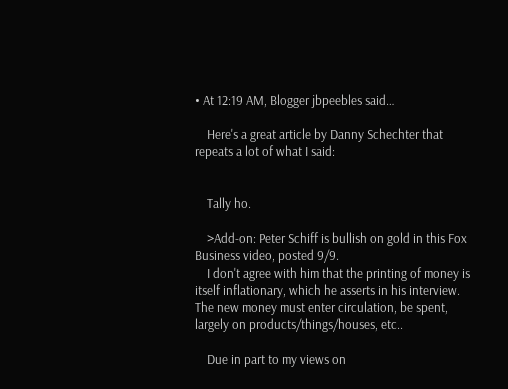• At 12:19 AM, Blogger jbpeebles said…

    Here's a great article by Danny Schechter that repeats a lot of what I said:


    Tally ho.

    >Add-on: Peter Schiff is bullish on gold in this Fox Business video, posted 9/9.
    I don't agree with him that the printing of money is itself inflationary, which he asserts in his interview. The new money must enter circulation, be spent, largely on products/things/houses, etc..

    Due in part to my views on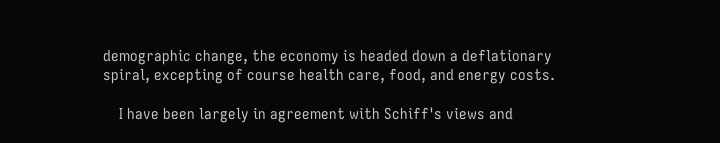demographic change, the economy is headed down a deflationary spiral, excepting of course health care, food, and energy costs.

    I have been largely in agreement with Schiff's views and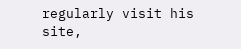regularly visit his site,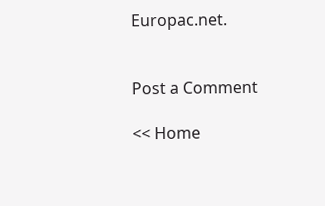Europac.net.


Post a Comment

<< Home